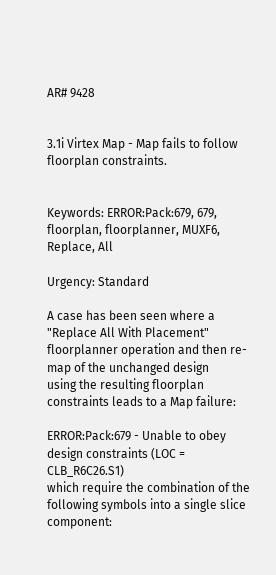AR# 9428


3.1i Virtex Map - Map fails to follow floorplan constraints.


Keywords: ERROR:Pack:679, 679, floorplan, floorplanner, MUXF6, Replace, All

Urgency: Standard

A case has been seen where a "Replace All With Placement"
floorplanner operation and then re-map of the unchanged design
using the resulting floorplan constraints leads to a Map failure:

ERROR:Pack:679 - Unable to obey design constraints (LOC = CLB_R6C26.S1)
which require the combination of the following symbols into a single slice component: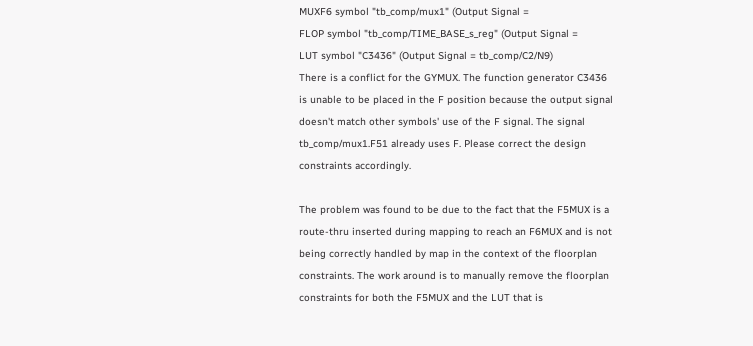MUXF6 symbol "tb_comp/mux1" (Output Signal =
FLOP symbol "tb_comp/TIME_BASE_s_reg" (Output Signal =
LUT symbol "C3436" (Output Signal = tb_comp/C2/N9)
There is a conflict for the GYMUX. The function generator C3436
is unable to be placed in the F position because the output signal
doesn't match other symbols' use of the F signal. The signal
tb_comp/mux1.F51 already uses F. Please correct the design
constraints accordingly.

The problem was found to be due to the fact that the F5MUX is a
route-thru inserted during mapping to reach an F6MUX and is not
being correctly handled by map in the context of the floorplan
constraints. The work around is to manually remove the floorplan
constraints for both the F5MUX and the LUT that is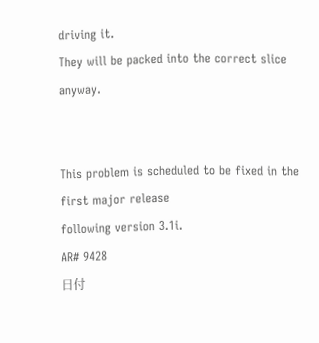driving it.
They will be packed into the correct slice anyway.


This problem is scheduled to be fixed in the first major release
following version 3.1i.
AR# 9428
日付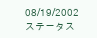08/19/2002
ステータス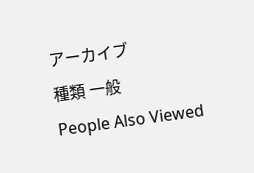アーカイブ
種類 一般
People Also Viewed